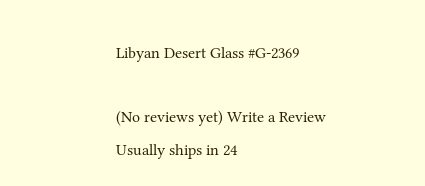Libyan Desert Glass #G-2369

(No reviews yet) Write a Review
Usually ships in 24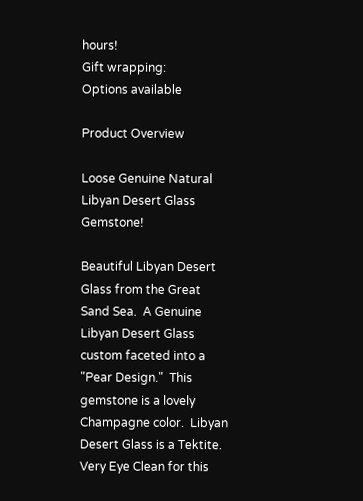hours!
Gift wrapping:
Options available

Product Overview

Loose Genuine Natural Libyan Desert Glass Gemstone!

Beautiful Libyan Desert Glass from the Great Sand Sea.  A Genuine Libyan Desert Glass custom faceted into a "Pear Design."  This gemstone is a lovely Champagne color.  Libyan Desert Glass is a Tektite.  Very Eye Clean for this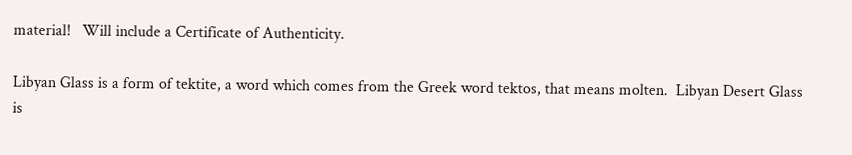material!   Will include a Certificate of Authenticity.

Libyan Glass is a form of tektite, a word which comes from the Greek word tektos, that means molten.  Libyan Desert Glass is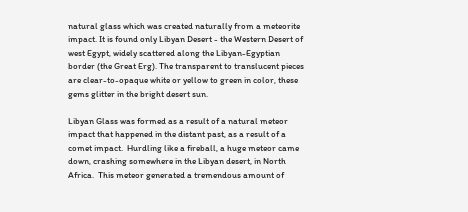natural glass which was created naturally from a meteorite impact. It is found only Libyan Desert - the Western Desert of west Egypt, widely scattered along the Libyan-Egyptian border (the Great Erg). The transparent to translucent pieces are clear-to-opaque white or yellow to green in color, these gems glitter in the bright desert sun.

Libyan Glass was formed as a result of a natural meteor impact that happened in the distant past, as a result of a comet impact.  Hurdling like a fireball, a huge meteor came down, crashing somewhere in the Libyan desert, in North Africa.  This meteor generated a tremendous amount of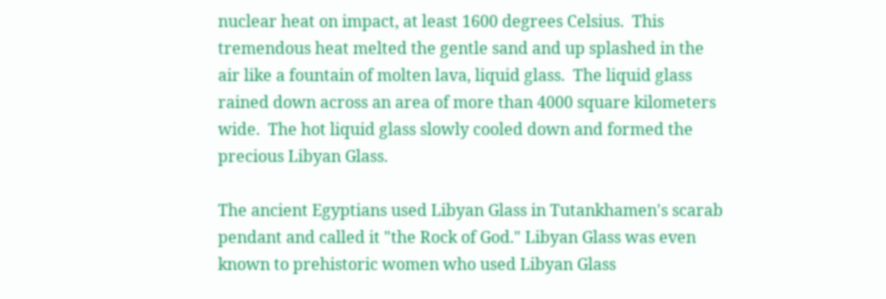nuclear heat on impact, at least 1600 degrees Celsius.  This tremendous heat melted the gentle sand and up splashed in the air like a fountain of molten lava, liquid glass.  The liquid glass rained down across an area of more than 4000 square kilometers wide.  The hot liquid glass slowly cooled down and formed the precious Libyan Glass.

The ancient Egyptians used Libyan Glass in Tutankhamen's scarab pendant and called it "the Rock of God." Libyan Glass was even known to prehistoric women who used Libyan Glass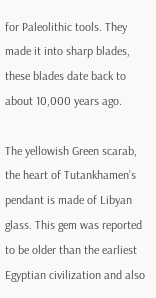for Paleolithic tools. They made it into sharp blades, these blades date back to about 10,000 years ago.

The yellowish Green scarab, the heart of Tutankhamen’s pendant is made of Libyan glass. This gem was reported to be older than the earliest Egyptian civilization and also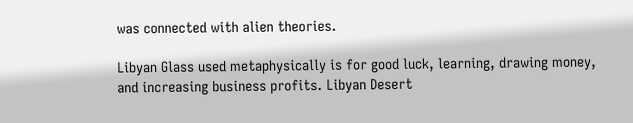was connected with alien theories.

Libyan Glass used metaphysically is for good luck, learning, drawing money, and increasing business profits. Libyan Desert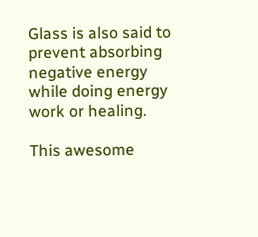Glass is also said to prevent absorbing negative energy while doing energy work or healing.

This awesome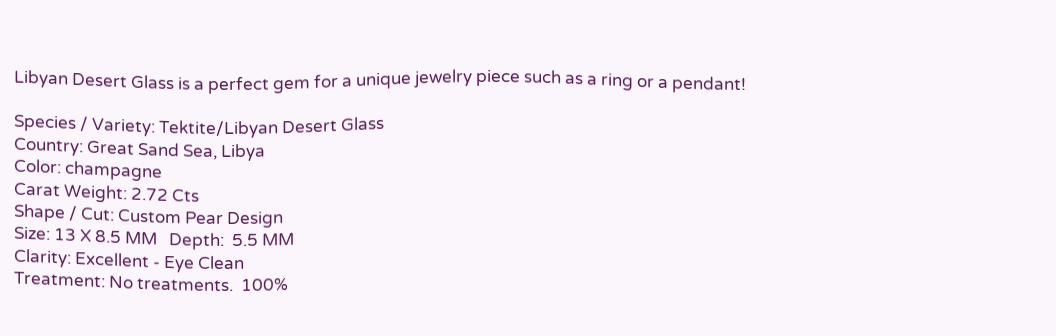Libyan Desert Glass is a perfect gem for a unique jewelry piece such as a ring or a pendant!

Species / Variety: Tektite/Libyan Desert Glass
Country: Great Sand Sea, Libya
Color: champagne
Carat Weight: 2.72 Cts
Shape / Cut: Custom Pear Design
Size: 13 X 8.5 MM   Depth:  5.5 MM
Clarity: Excellent - Eye Clean
Treatment: No treatments.  100%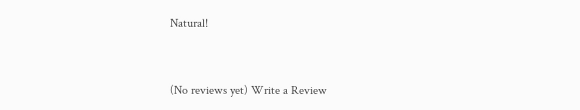Natural!


(No reviews yet) Write a Review